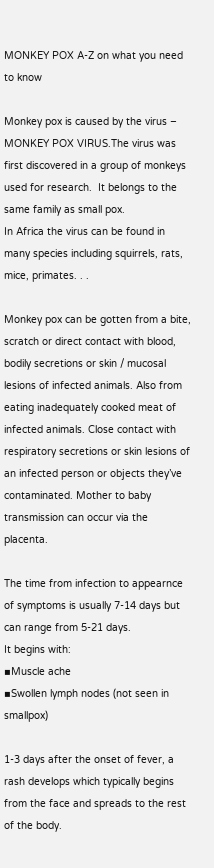MONKEY POX A-Z on what you need to know

Monkey pox is caused by the virus – MONKEY POX VIRUS.The virus was first discovered in a group of monkeys used for research.  It belongs to the same family as small pox.
In Africa the virus can be found in many species including squirrels, rats, mice, primates. . .

Monkey pox can be gotten from a bite, scratch or direct contact with blood, bodily secretions or skin / mucosal lesions of infected animals. Also from eating inadequately cooked meat of infected animals. Close contact with respiratory secretions or skin lesions of an infected person or objects they’ve contaminated. Mother to baby transmission can occur via the placenta.

The time from infection to appearnce of symptoms is usually 7-14 days but can range from 5-21 days.
It begins with:
▪Muscle ache
▪Swollen lymph nodes (not seen in smallpox)

1-3 days after the onset of fever, a rash develops which typically begins from the face and spreads to the rest of the body.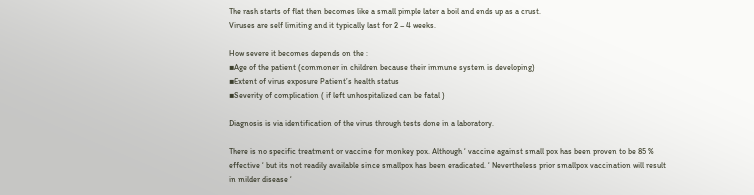The rash starts of flat then becomes like a small pimple later a boil and ends up as a crust.
Viruses are self limiting and it typically last for 2 – 4 weeks.

How severe it becomes depends on the :
▪Age of the patient (commoner in children because their immune system is developing)
▪Extent of virus exposure Patient’s health status
▪Severity of complication ( if left unhospitalized can be fatal )

Diagnosis is via identification of the virus through tests done in a laboratory.

There is no specific treatment or vaccine for monkey pox. Although ‘ vaccine against small pox has been proven to be 85 % effective ‘ but its not readily available since smallpox has been eradicated. ‘ Nevertheless prior smallpox vaccination will result in milder disease ‘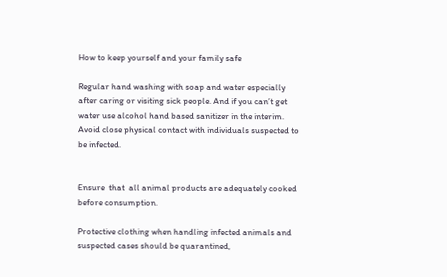How to keep yourself and your family safe

Regular hand washing with soap and water especially after caring or visiting sick people. And if you can’t get water use alcohol hand based sanitizer in the interim.
Avoid close physical contact with individuals suspected to be infected.


Ensure  that  all animal products are adequately cooked before consumption.

Protective clothing when handling infected animals and suspected cases should be quarantined,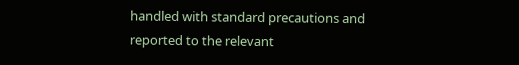handled with standard precautions and reported to the relevant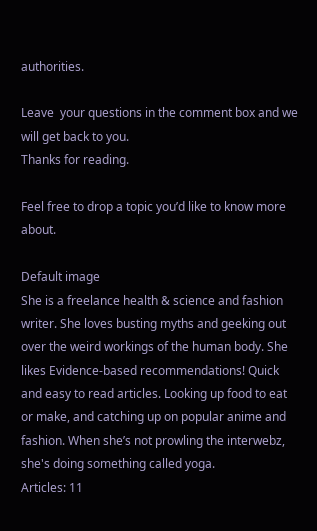authorities.

Leave  your questions in the comment box and we will get back to you.
Thanks for reading.

Feel free to drop a topic you’d like to know more about.

Default image
She is a freelance health & science and fashion writer. She loves busting myths and geeking out over the weird workings of the human body. She likes Evidence-based recommendations! Quick and easy to read articles. Looking up food to eat or make, and catching up on popular anime and fashion. When she’s not prowling the interwebz, she's doing something called yoga.
Articles: 11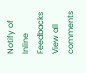Notify of
Inline Feedbacks
View all comments